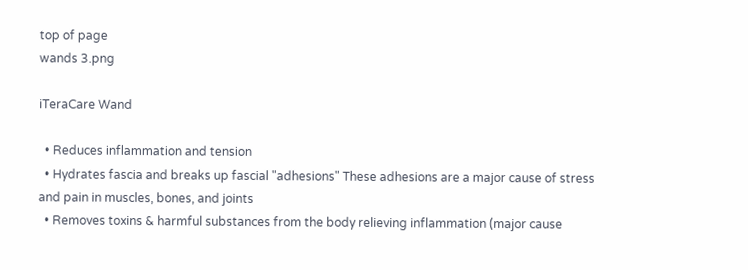top of page
wands 3.png

iTeraCare Wand

  • Reduces inflammation and tension
  • Hydrates fascia and breaks up fascial "adhesions" These adhesions are a major cause of stress and pain in muscles, bones, and joints
  • Removes toxins & harmful substances from the body relieving inflammation (major cause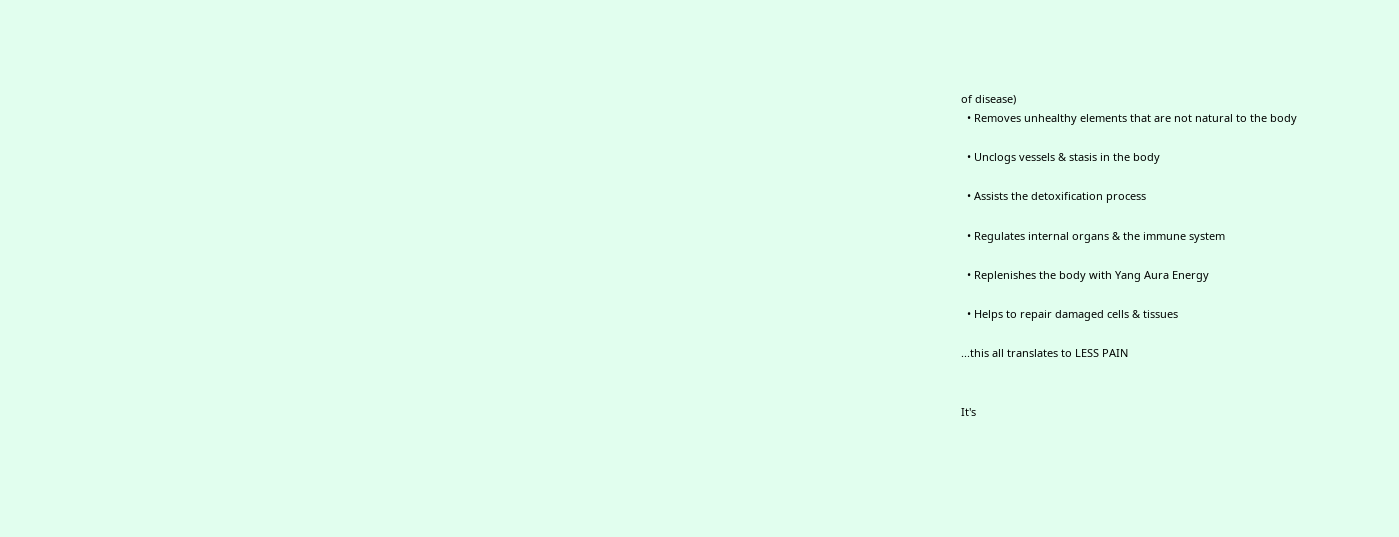of disease)
  • Removes unhealthy elements that are not natural to the body

  • Unclogs vessels & stasis in the body

  • Assists the detoxification process

  • Regulates internal organs & the immune system

  • Replenishes the body with Yang Aura Energy

  • Helps to repair damaged cells & tissues

...this all translates to LESS PAIN


It's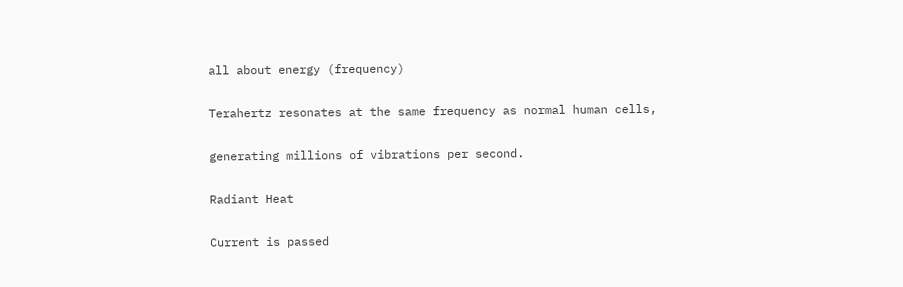all about energy (frequency)

Terahertz resonates at the same frequency as normal human cells,

generating millions of vibrations per second.

Radiant Heat

Current is passed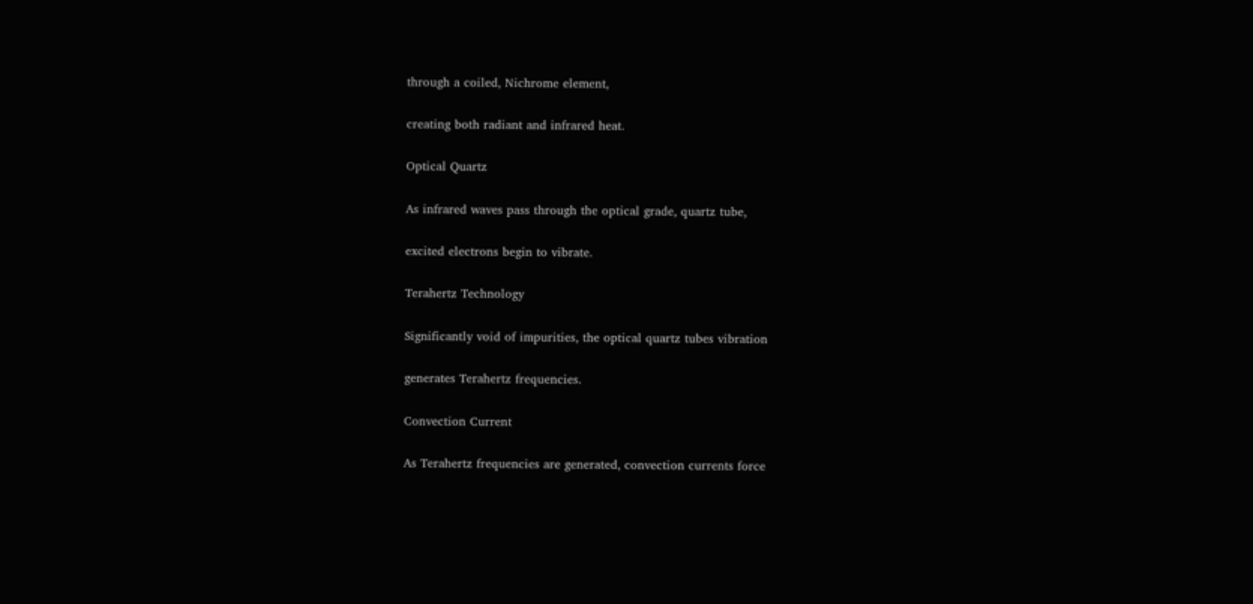through a coiled, Nichrome element,

creating both radiant and infrared heat.

Optical Quartz

As infrared waves pass through the optical grade, quartz tube,

excited electrons begin to vibrate.

Terahertz Technology

Significantly void of impurities, the optical quartz tubes vibration

generates Terahertz frequencies.

Convection Current

As Terahertz frequencies are generated, convection currents force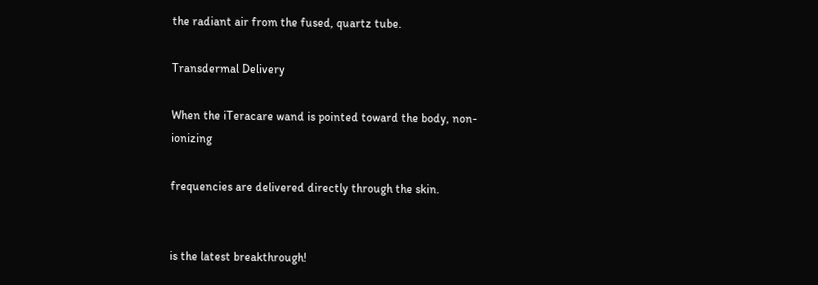the radiant air from the fused, quartz tube.

Transdermal Delivery

When the iTeracare wand is pointed toward the body, non-ionizing

frequencies are delivered directly through the skin.


is the latest breakthrough!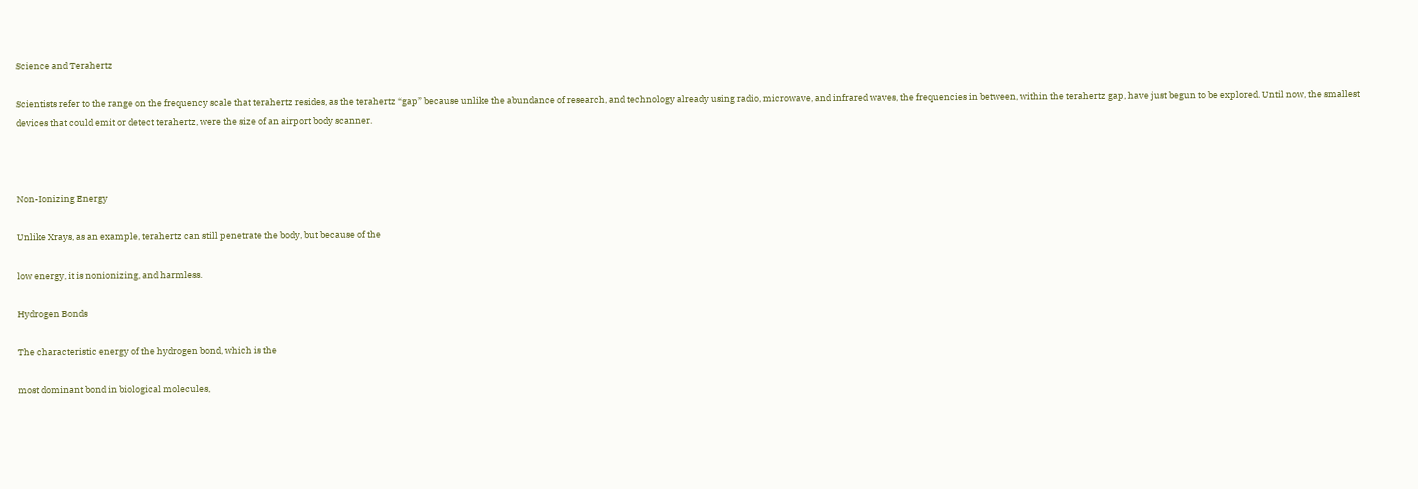Science and Terahertz

Scientists refer to the range on the frequency scale that terahertz resides, as the terahertz “gap” because unlike the abundance of research, and technology already using radio, microwave, and infrared waves, the frequencies in between, within the terahertz gap, have just begun to be explored. Until now, the smallest devices that could emit or detect terahertz, were the size of an airport body scanner.



Non-Ionizing Energy

Unlike Xrays, as an example, terahertz can still penetrate the body, but because of the

low energy, it is nonionizing, and harmless.

Hydrogen Bonds

The characteristic energy of the hydrogen bond, which is the

most dominant bond in biological molecules,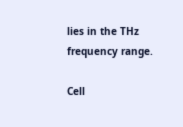lies in the THz frequency range.

Cell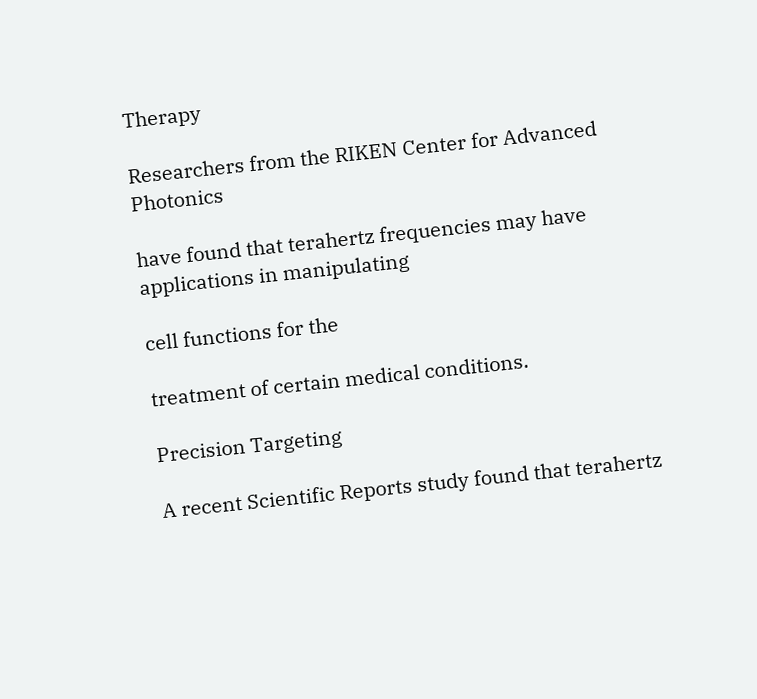Therapy

Researchers from the RIKEN Center for Advanced Photonics

have found that terahertz frequencies may have applications in manipulating

cell functions for the

treatment of certain medical conditions.

Precision Targeting

A recent Scientific Reports study found that terahertz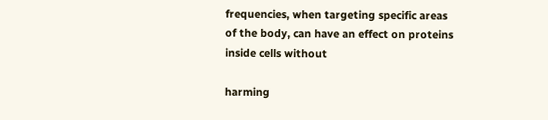frequencies, when targeting specific areas of the body, can have an effect on proteins inside cells without

harming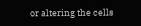or altering the cells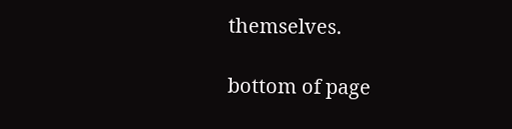themselves.

bottom of page